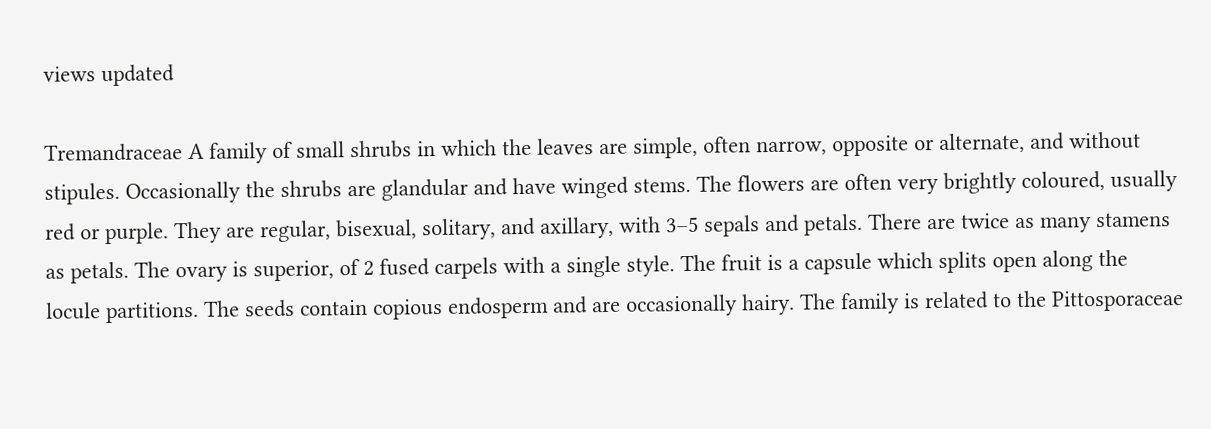views updated

Tremandraceae A family of small shrubs in which the leaves are simple, often narrow, opposite or alternate, and without stipules. Occasionally the shrubs are glandular and have winged stems. The flowers are often very brightly coloured, usually red or purple. They are regular, bisexual, solitary, and axillary, with 3–5 sepals and petals. There are twice as many stamens as petals. The ovary is superior, of 2 fused carpels with a single style. The fruit is a capsule which splits open along the locule partitions. The seeds contain copious endosperm and are occasionally hairy. The family is related to the Pittosporaceae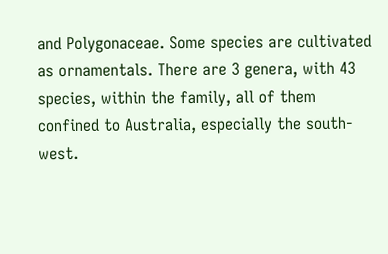and Polygonaceae. Some species are cultivated as ornamentals. There are 3 genera, with 43 species, within the family, all of them confined to Australia, especially the south-west.